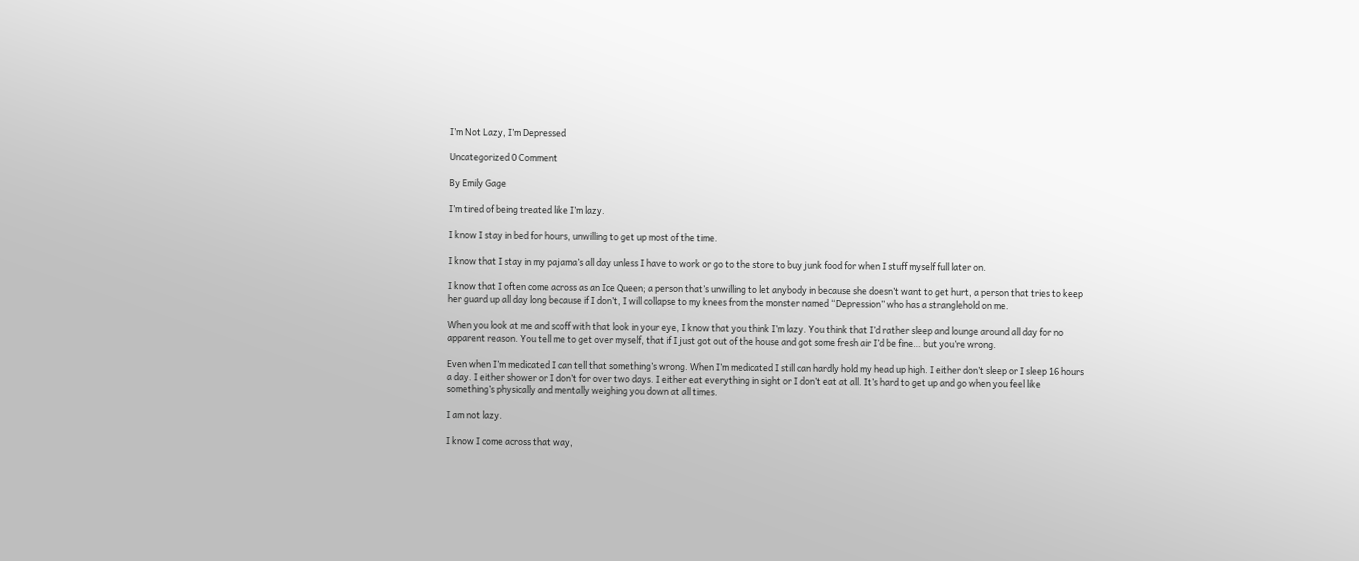I’m Not Lazy, I’m Depressed

Uncategorized 0 Comment

By Emily Gage

I’m tired of being treated like I’m lazy.

I know I stay in bed for hours, unwilling to get up most of the time.

I know that I stay in my pajama’s all day unless I have to work or go to the store to buy junk food for when I stuff myself full later on.

I know that I often come across as an Ice Queen; a person that’s unwilling to let anybody in because she doesn’t want to get hurt, a person that tries to keep her guard up all day long because if I don’t, I will collapse to my knees from the monster named “Depression” who has a stranglehold on me.

When you look at me and scoff with that look in your eye, I know that you think I’m lazy. You think that I’d rather sleep and lounge around all day for no apparent reason. You tell me to get over myself, that if I just got out of the house and got some fresh air I’d be fine… but you’re wrong.

Even when I’m medicated I can tell that something’s wrong. When I’m medicated I still can hardly hold my head up high. I either don’t sleep or I sleep 16 hours a day. I either shower or I don’t for over two days. I either eat everything in sight or I don’t eat at all. It’s hard to get up and go when you feel like something’s physically and mentally weighing you down at all times.

I am not lazy.

I know I come across that way,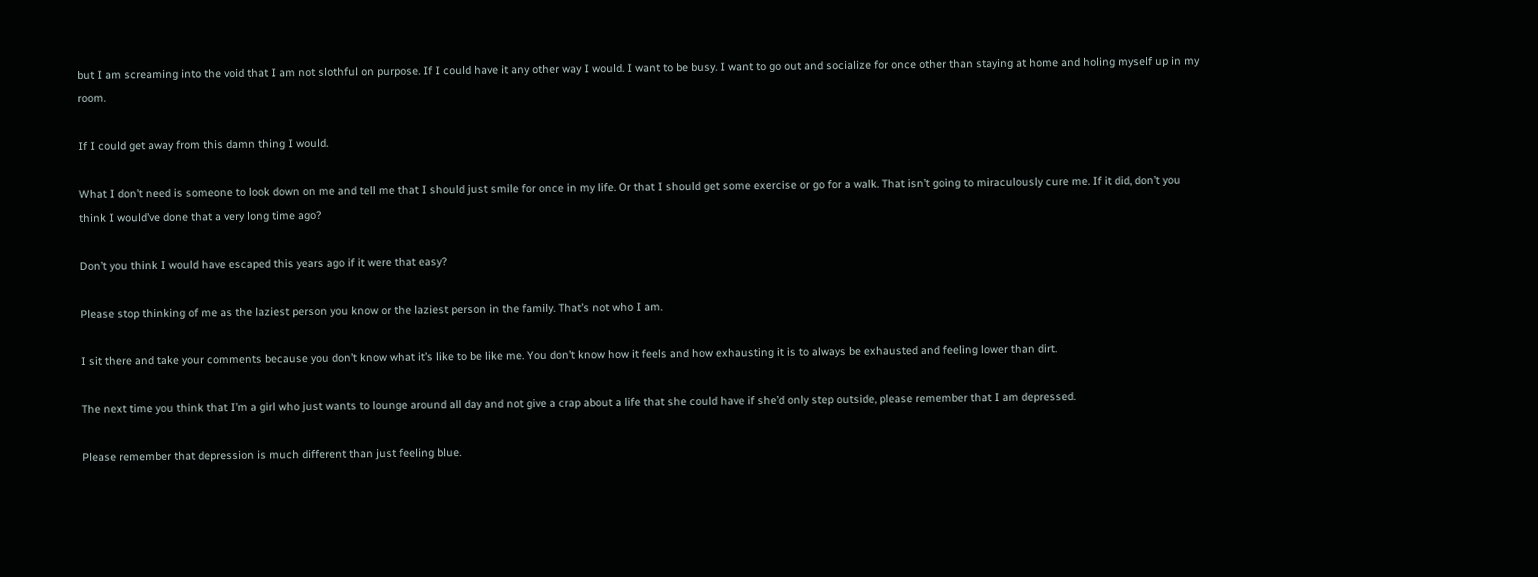but I am screaming into the void that I am not slothful on purpose. If I could have it any other way I would. I want to be busy. I want to go out and socialize for once other than staying at home and holing myself up in my room.

If I could get away from this damn thing I would.

What I don’t need is someone to look down on me and tell me that I should just smile for once in my life. Or that I should get some exercise or go for a walk. That isn’t going to miraculously cure me. If it did, don’t you think I would’ve done that a very long time ago?

Don’t you think I would have escaped this years ago if it were that easy?

Please stop thinking of me as the laziest person you know or the laziest person in the family. That’s not who I am.

I sit there and take your comments because you don’t know what it’s like to be like me. You don’t know how it feels and how exhausting it is to always be exhausted and feeling lower than dirt.

The next time you think that I’m a girl who just wants to lounge around all day and not give a crap about a life that she could have if she’d only step outside, please remember that I am depressed.

Please remember that depression is much different than just feeling blue.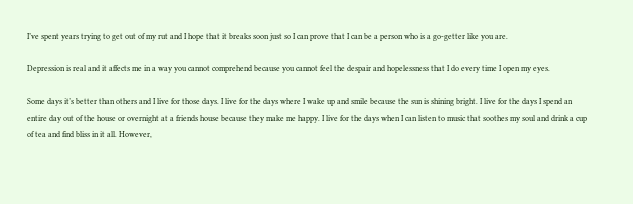I’ve spent years trying to get out of my rut and I hope that it breaks soon just so I can prove that I can be a person who is a go-getter like you are.

Depression is real and it affects me in a way you cannot comprehend because you cannot feel the despair and hopelessness that I do every time I open my eyes.

Some days it’s better than others and I live for those days. I live for the days where I wake up and smile because the sun is shining bright. I live for the days I spend an entire day out of the house or overnight at a friends house because they make me happy. I live for the days when I can listen to music that soothes my soul and drink a cup of tea and find bliss in it all. However,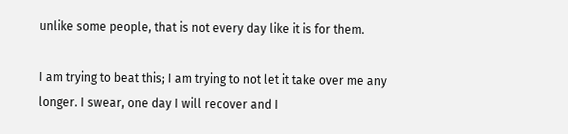unlike some people, that is not every day like it is for them.

I am trying to beat this; I am trying to not let it take over me any longer. I swear, one day I will recover and I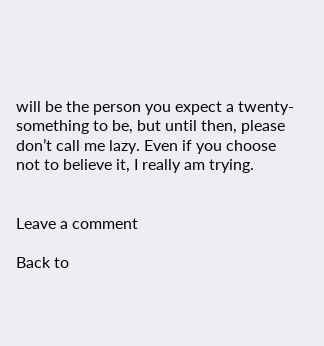will be the person you expect a twenty-something to be, but until then, please don’t call me lazy. Even if you choose not to believe it, I really am trying.


Leave a comment

Back to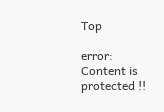Top

error: Content is protected !!